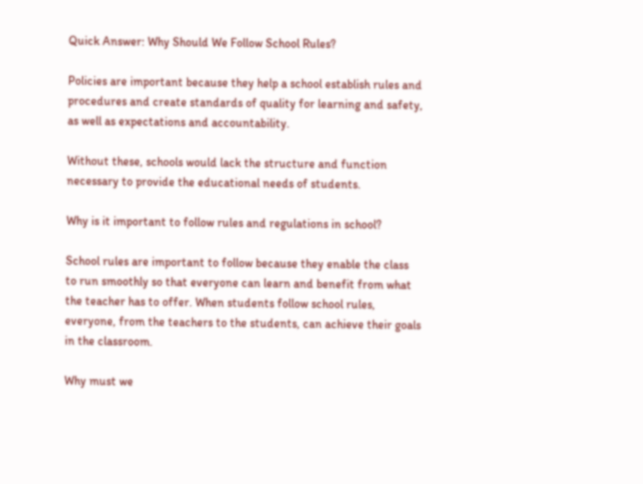Quick Answer: Why Should We Follow School Rules?

Policies are important because they help a school establish rules and procedures and create standards of quality for learning and safety, as well as expectations and accountability.

Without these, schools would lack the structure and function necessary to provide the educational needs of students.

Why is it important to follow rules and regulations in school?

School rules are important to follow because they enable the class to run smoothly so that everyone can learn and benefit from what the teacher has to offer. When students follow school rules, everyone, from the teachers to the students, can achieve their goals in the classroom.

Why must we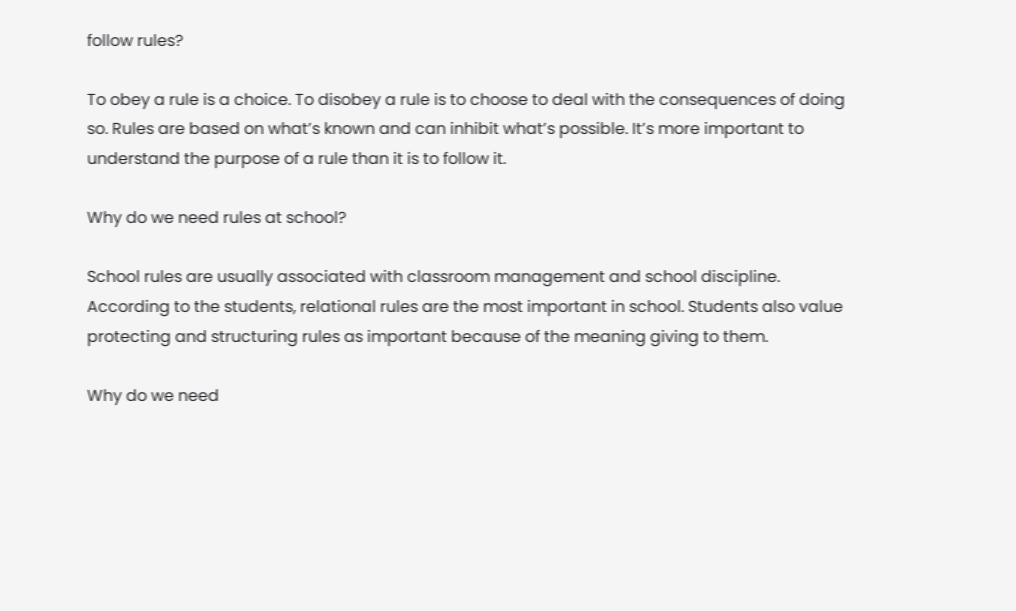follow rules?

To obey a rule is a choice. To disobey a rule is to choose to deal with the consequences of doing so. Rules are based on what’s known and can inhibit what’s possible. It’s more important to understand the purpose of a rule than it is to follow it.

Why do we need rules at school?

School rules are usually associated with classroom management and school discipline. According to the students, relational rules are the most important in school. Students also value protecting and structuring rules as important because of the meaning giving to them.

Why do we need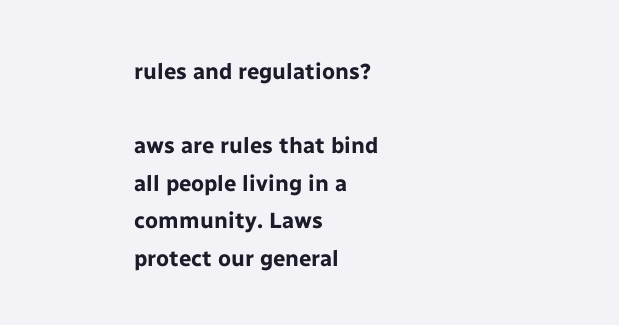rules and regulations?

aws are rules that bind all people living in a community. Laws protect our general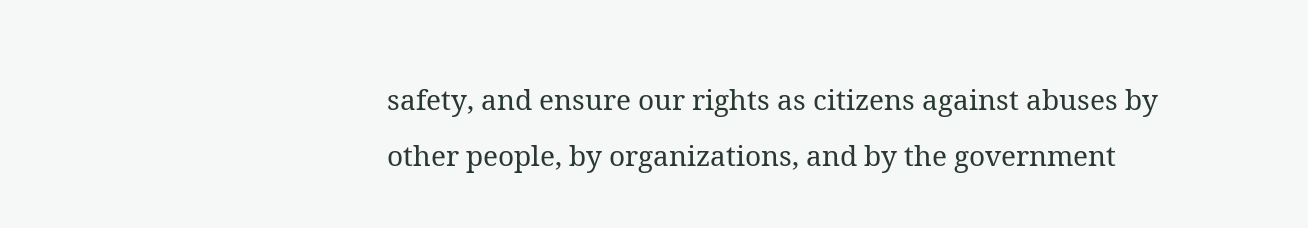safety, and ensure our rights as citizens against abuses by other people, by organizations, and by the government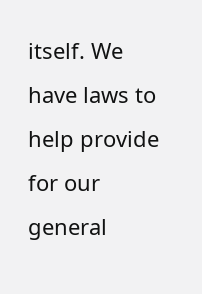itself. We have laws to help provide for our general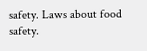safety. Laws about food safety.